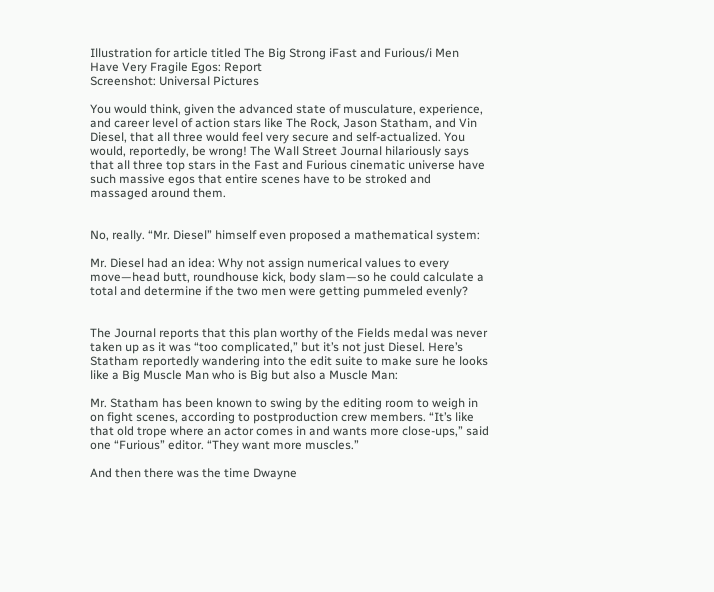Illustration for article titled The Big Strong iFast and Furious/i Men Have Very Fragile Egos: Report
Screenshot: Universal Pictures

You would think, given the advanced state of musculature, experience, and career level of action stars like The Rock, Jason Statham, and Vin Diesel, that all three would feel very secure and self-actualized. You would, reportedly, be wrong! The Wall Street Journal hilariously says that all three top stars in the Fast and Furious cinematic universe have such massive egos that entire scenes have to be stroked and massaged around them.


No, really. “Mr. Diesel” himself even proposed a mathematical system:

Mr. Diesel had an idea: Why not assign numerical values to every move—head butt, roundhouse kick, body slam—so he could calculate a total and determine if the two men were getting pummeled evenly?


The Journal reports that this plan worthy of the Fields medal was never taken up as it was “too complicated,” but it’s not just Diesel. Here’s Statham reportedly wandering into the edit suite to make sure he looks like a Big Muscle Man who is Big but also a Muscle Man:

Mr. Statham has been known to swing by the editing room to weigh in on fight scenes, according to postproduction crew members. “It’s like that old trope where an actor comes in and wants more close-ups,” said one “Furious” editor. “They want more muscles.”

And then there was the time Dwayne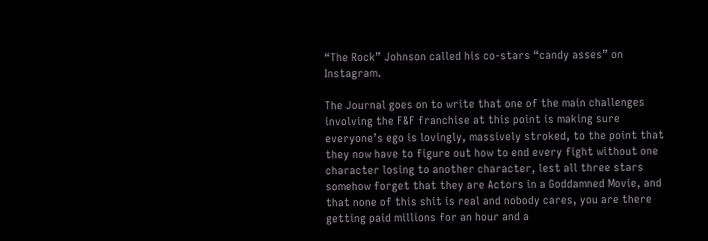“The Rock” Johnson called his co-stars “candy asses” on Instagram.

The Journal goes on to write that one of the main challenges involving the F&F franchise at this point is making sure everyone’s ego is lovingly, massively stroked, to the point that they now have to figure out how to end every fight without one character losing to another character, lest all three stars somehow forget that they are Actors in a Goddamned Movie, and that none of this shit is real and nobody cares, you are there getting paid millions for an hour and a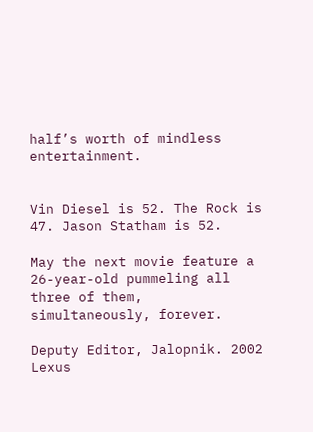half’s worth of mindless entertainment.


Vin Diesel is 52. The Rock is 47. Jason Statham is 52.

May the next movie feature a 26-year-old pummeling all three of them, simultaneously, forever.

Deputy Editor, Jalopnik. 2002 Lexus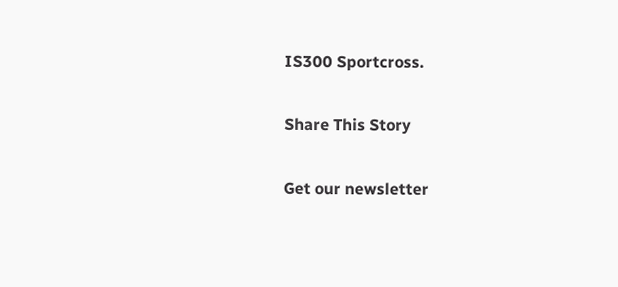IS300 Sportcross.

Share This Story

Get our newsletter